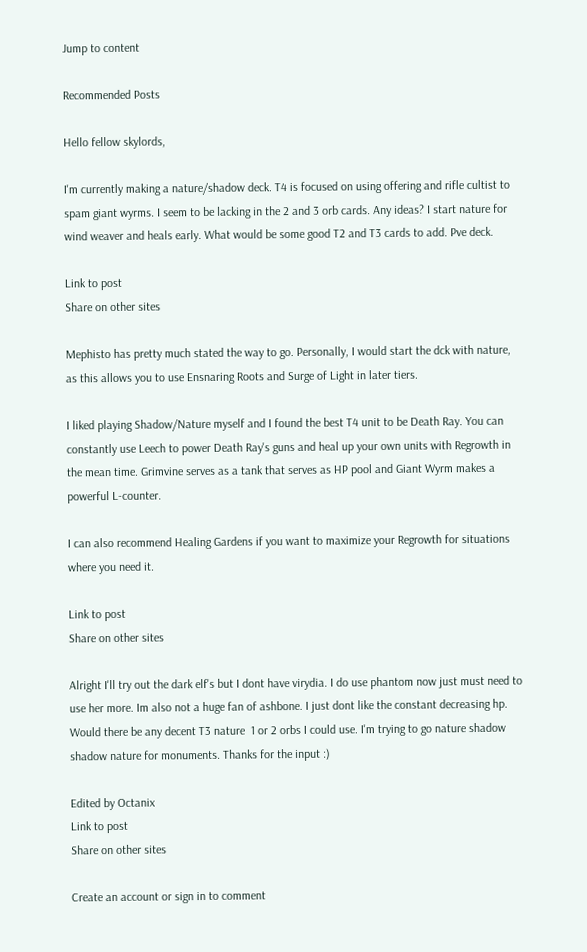Jump to content

Recommended Posts

Hello fellow skylords,

I'm currently making a nature/shadow deck. T4 is focused on using offering and rifle cultist to spam giant wyrms. I seem to be lacking in the 2 and 3 orb cards. Any ideas? I start nature for wind weaver and heals early. What would be some good T2 and T3 cards to add. Pve deck.

Link to post
Share on other sites

Mephisto has pretty much stated the way to go. Personally, I would start the dck with nature, as this allows you to use Ensnaring Roots and Surge of Light in later tiers.

I liked playing Shadow/Nature myself and I found the best T4 unit to be Death Ray. You can constantly use Leech to power Death Ray's guns and heal up your own units with Regrowth in the mean time. Grimvine serves as a tank that serves as HP pool and Giant Wyrm makes a powerful L-counter.

I can also recommend Healing Gardens if you want to maximize your Regrowth for situations where you need it.

Link to post
Share on other sites

Alright I'll try out the dark elf's but I dont have virydia. I do use phantom now just must need to use her more. Im also not a huge fan of ashbone. I just dont like the constant decreasing hp. Would there be any decent T3 nature  1 or 2 orbs I could use. I'm trying to go nature shadow shadow nature for monuments. Thanks for the input :)

Edited by Octanix
Link to post
Share on other sites

Create an account or sign in to comment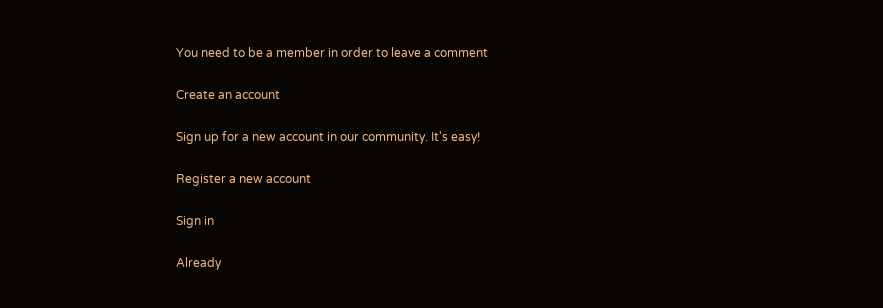You need to be a member in order to leave a comment

Create an account

Sign up for a new account in our community. It's easy!

Register a new account

Sign in

Already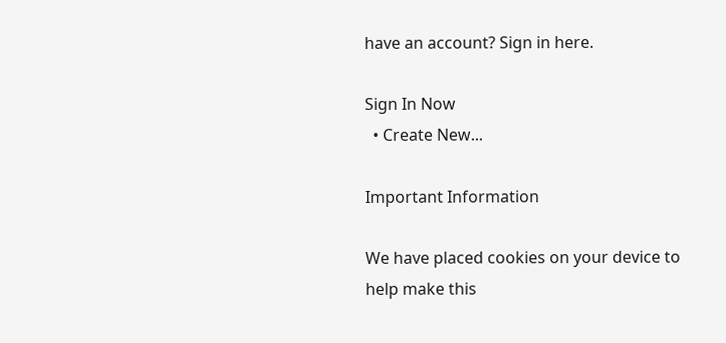have an account? Sign in here.

Sign In Now
  • Create New...

Important Information

We have placed cookies on your device to help make this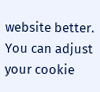website better. You can adjust your cookie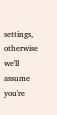settings, otherwise we'll assume you're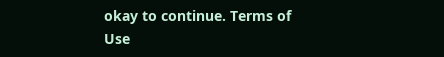okay to continue. Terms of Use